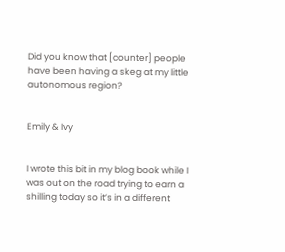Did you know that [counter] people have been having a skeg at my little autonomous region?


Emily & Ivy


I wrote this bit in my blog book while I was out on the road trying to earn a shilling today so it’s in a different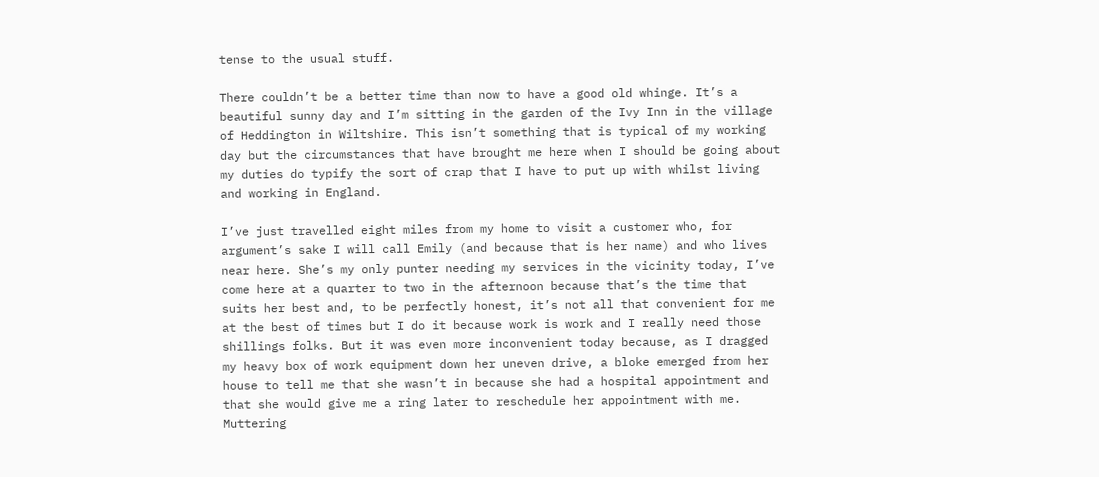tense to the usual stuff.

There couldn’t be a better time than now to have a good old whinge. It’s a beautiful sunny day and I’m sitting in the garden of the Ivy Inn in the village of Heddington in Wiltshire. This isn’t something that is typical of my working day but the circumstances that have brought me here when I should be going about my duties do typify the sort of crap that I have to put up with whilst living and working in England.

I’ve just travelled eight miles from my home to visit a customer who, for argument’s sake I will call Emily (and because that is her name) and who lives near here. She’s my only punter needing my services in the vicinity today, I’ve come here at a quarter to two in the afternoon because that’s the time that suits her best and, to be perfectly honest, it’s not all that convenient for me at the best of times but I do it because work is work and I really need those shillings folks. But it was even more inconvenient today because, as I dragged my heavy box of work equipment down her uneven drive, a bloke emerged from her house to tell me that she wasn’t in because she had a hospital appointment and that she would give me a ring later to reschedule her appointment with me. Muttering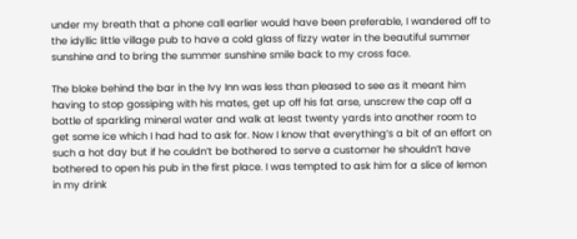under my breath that a phone call earlier would have been preferable, I wandered off to the idyllic little village pub to have a cold glass of fizzy water in the beautiful summer sunshine and to bring the summer sunshine smile back to my cross face.

The bloke behind the bar in the Ivy Inn was less than pleased to see as it meant him having to stop gossiping with his mates, get up off his fat arse, unscrew the cap off a bottle of sparkling mineral water and walk at least twenty yards into another room to get some ice which I had had to ask for. Now I know that everything’s a bit of an effort on such a hot day but if he couldn’t be bothered to serve a customer he shouldn’t have bothered to open his pub in the first place. I was tempted to ask him for a slice of lemon in my drink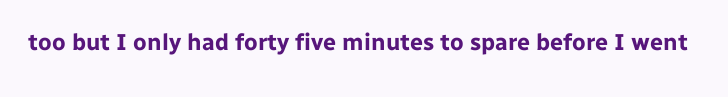too but I only had forty five minutes to spare before I went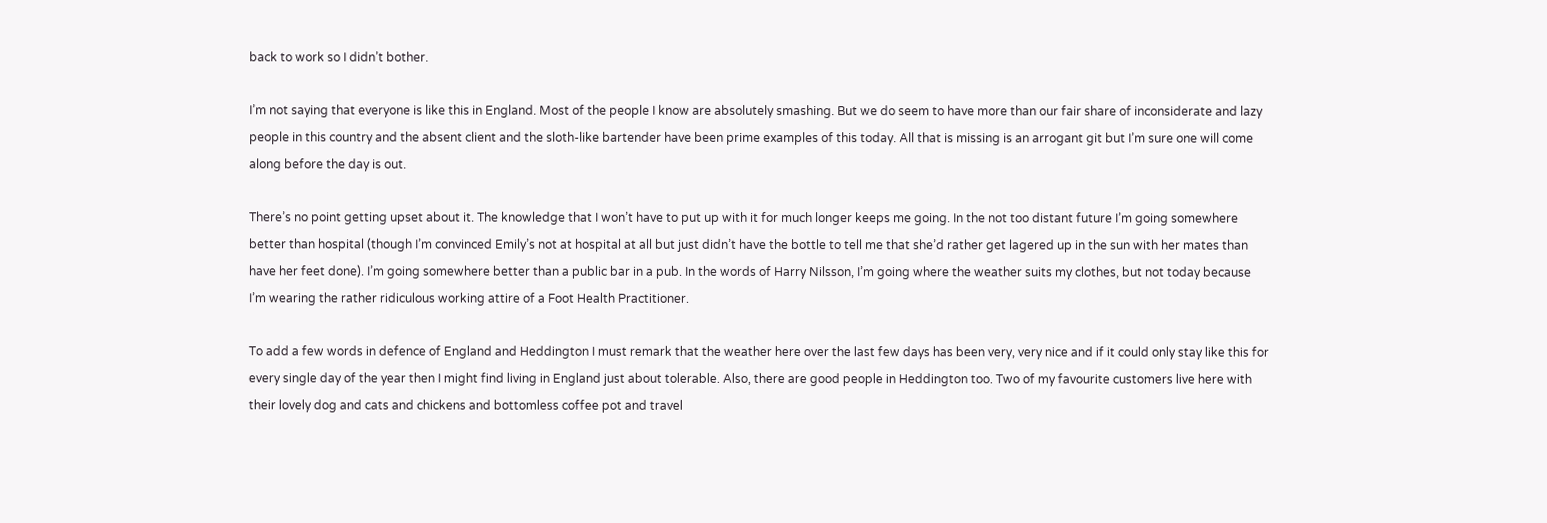back to work so I didn’t bother.

I’m not saying that everyone is like this in England. Most of the people I know are absolutely smashing. But we do seem to have more than our fair share of inconsiderate and lazy people in this country and the absent client and the sloth-like bartender have been prime examples of this today. All that is missing is an arrogant git but I’m sure one will come along before the day is out.

There’s no point getting upset about it. The knowledge that I won’t have to put up with it for much longer keeps me going. In the not too distant future I’m going somewhere better than hospital (though I’m convinced Emily’s not at hospital at all but just didn’t have the bottle to tell me that she’d rather get lagered up in the sun with her mates than have her feet done). I’m going somewhere better than a public bar in a pub. In the words of Harry Nilsson, I’m going where the weather suits my clothes, but not today because I’m wearing the rather ridiculous working attire of a Foot Health Practitioner.

To add a few words in defence of England and Heddington I must remark that the weather here over the last few days has been very, very nice and if it could only stay like this for every single day of the year then I might find living in England just about tolerable. Also, there are good people in Heddington too. Two of my favourite customers live here with their lovely dog and cats and chickens and bottomless coffee pot and travel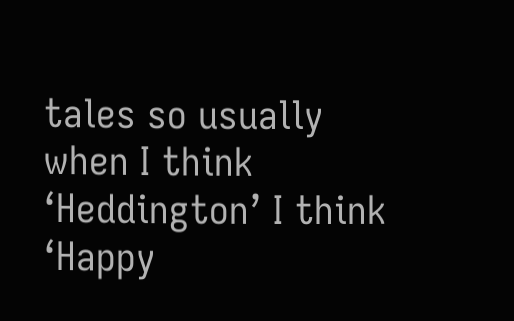tales so usually when I think ‘Heddington’ I think ‘Happy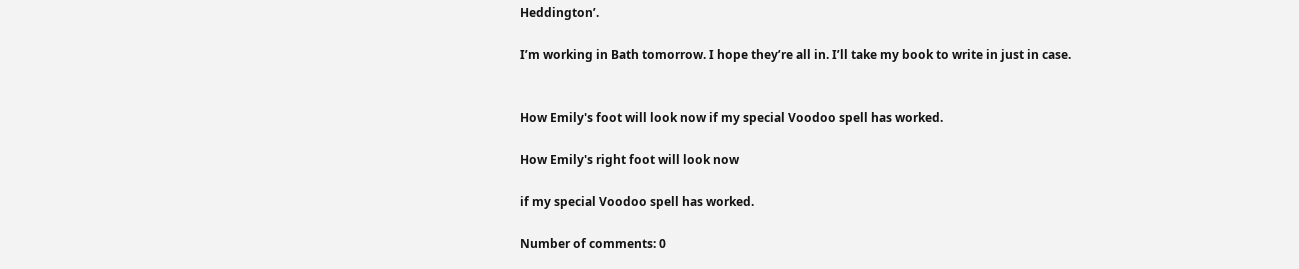Heddington’.

I’m working in Bath tomorrow. I hope they’re all in. I’ll take my book to write in just in case.


How Emily's foot will look now if my special Voodoo spell has worked.

How Emily's right foot will look now

if my special Voodoo spell has worked.

Number of comments: 0